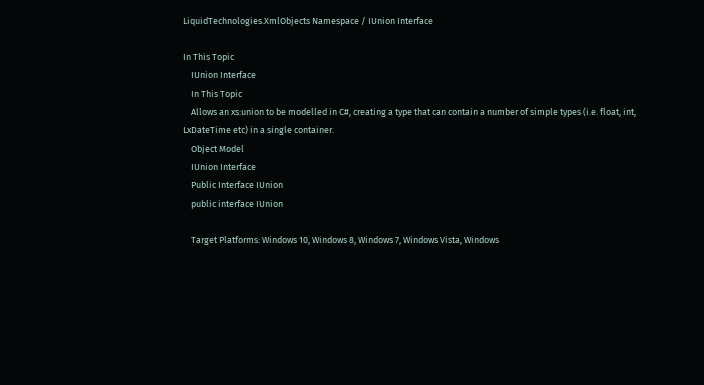LiquidTechnologies.XmlObjects Namespace / IUnion Interface

In This Topic
    IUnion Interface
    In This Topic
    Allows an xs:union to be modelled in C#, creating a type that can contain a number of simple types (i.e. float, int, LxDateTime etc) in a single container.
    Object Model
    IUnion Interface
    Public Interface IUnion
    public interface IUnion

    Target Platforms: Windows 10, Windows 8, Windows 7, Windows Vista, Windows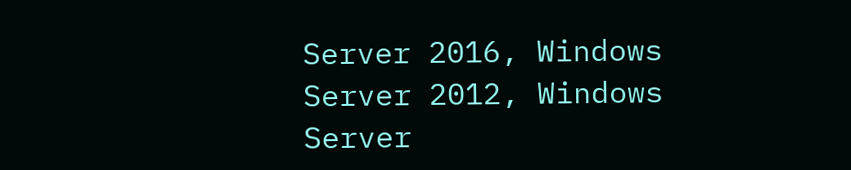Server 2016, Windows Server 2012, Windows Server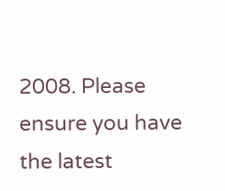2008. Please ensure you have the latest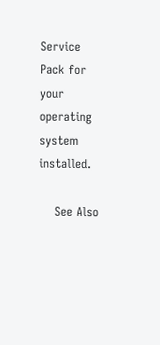Service Pack for your operating system installed.

    See Also